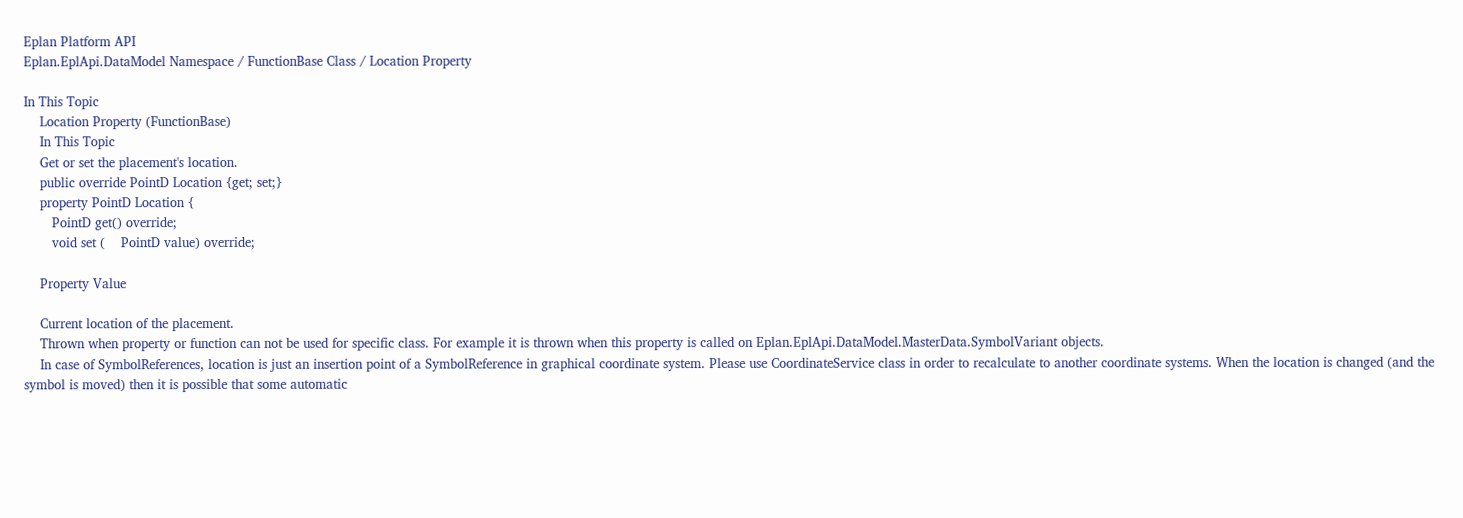Eplan Platform API
Eplan.EplApi.DataModel Namespace / FunctionBase Class / Location Property

In This Topic
    Location Property (FunctionBase)
    In This Topic
    Get or set the placement's location.
    public override PointD Location {get; set;}
    property PointD Location {
       PointD get() override;
       void set (    PointD value) override;

    Property Value

    Current location of the placement.
    Thrown when property or function can not be used for specific class. For example it is thrown when this property is called on Eplan.EplApi.DataModel.MasterData.SymbolVariant objects.
    In case of SymbolReferences, location is just an insertion point of a SymbolReference in graphical coordinate system. Please use CoordinateService class in order to recalculate to another coordinate systems. When the location is changed (and the symbol is moved) then it is possible that some automatic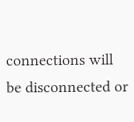connections will be disconnected or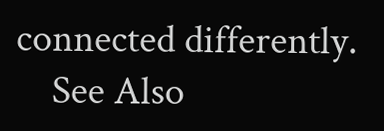connected differently.
    See Also